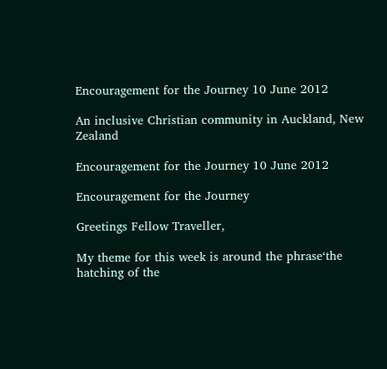Encouragement for the Journey 10 June 2012

An inclusive Christian community in Auckland, New Zealand

Encouragement for the Journey 10 June 2012

Encouragement for the Journey

Greetings Fellow Traveller,

My theme for this week is around the phrase‘the hatching of the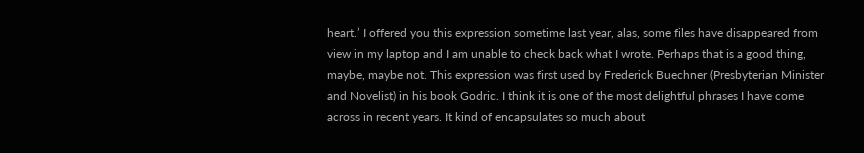heart.’ I offered you this expression sometime last year, alas, some files have disappeared from view in my laptop and I am unable to check back what I wrote. Perhaps that is a good thing, maybe, maybe not. This expression was first used by Frederick Buechner (Presbyterian Minister and Novelist) in his book Godric. I think it is one of the most delightful phrases I have come across in recent years. It kind of encapsulates so much about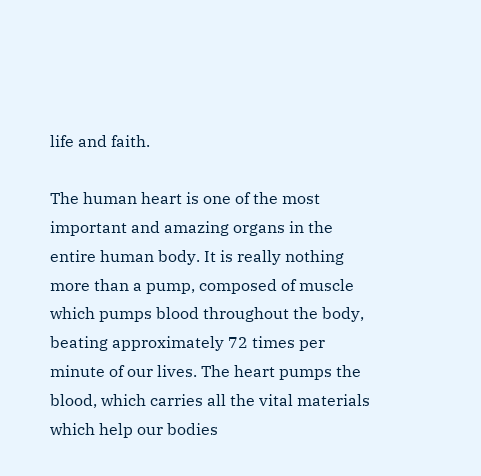life and faith.

The human heart is one of the most important and amazing organs in the entire human body. It is really nothing more than a pump, composed of muscle which pumps blood throughout the body, beating approximately 72 times per minute of our lives. The heart pumps the blood, which carries all the vital materials which help our bodies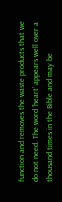function and removes the waste products that we do not need. The word ‘heart’ appears well over a thousand times in the Bible and may be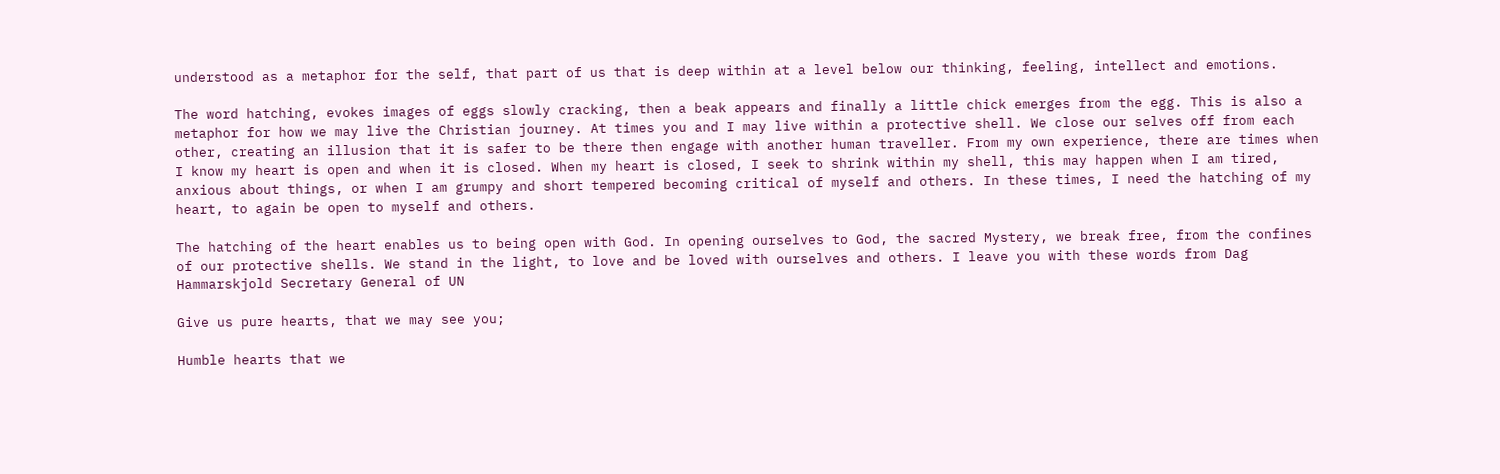understood as a metaphor for the self, that part of us that is deep within at a level below our thinking, feeling, intellect and emotions.

The word hatching, evokes images of eggs slowly cracking, then a beak appears and finally a little chick emerges from the egg. This is also a metaphor for how we may live the Christian journey. At times you and I may live within a protective shell. We close our selves off from each other, creating an illusion that it is safer to be there then engage with another human traveller. From my own experience, there are times when I know my heart is open and when it is closed. When my heart is closed, I seek to shrink within my shell, this may happen when I am tired, anxious about things, or when I am grumpy and short tempered becoming critical of myself and others. In these times, I need the hatching of my heart, to again be open to myself and others.

The hatching of the heart enables us to being open with God. In opening ourselves to God, the sacred Mystery, we break free, from the confines of our protective shells. We stand in the light, to love and be loved with ourselves and others. I leave you with these words from Dag Hammarskjold Secretary General of UN

Give us pure hearts, that we may see you;

Humble hearts that we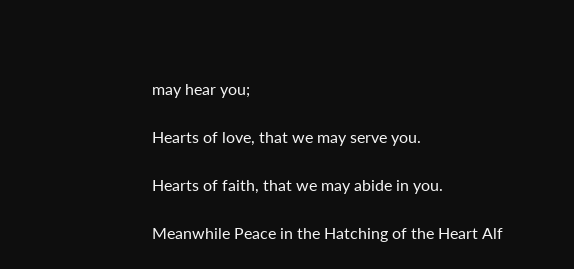may hear you;

Hearts of love, that we may serve you.

Hearts of faith, that we may abide in you.

Meanwhile Peace in the Hatching of the Heart Alf